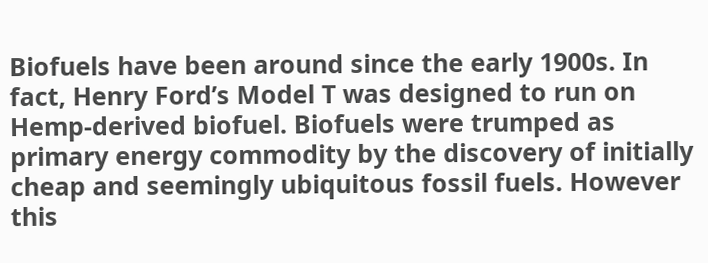Biofuels have been around since the early 1900s. In fact, Henry Ford’s Model T was designed to run on Hemp-derived biofuel. Biofuels were trumped as primary energy commodity by the discovery of initially cheap and seemingly ubiquitous fossil fuels. However this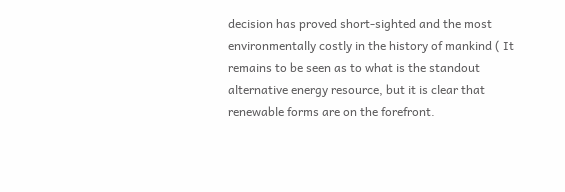decision has proved short-sighted and the most environmentally costly in the history of mankind ( It remains to be seen as to what is the standout alternative energy resource, but it is clear that renewable forms are on the forefront.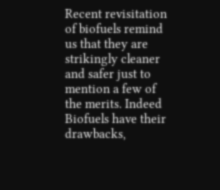Recent revisitation of biofuels remind us that they are strikingly cleaner and safer just to mention a few of the merits. Indeed Biofuels have their drawbacks,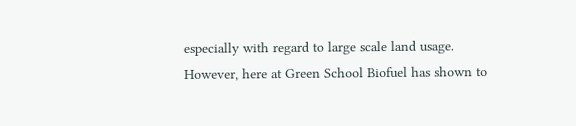especially with regard to large scale land usage. However, here at Green School Biofuel has shown to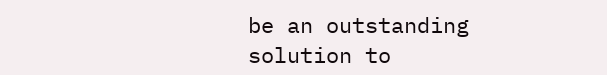be an outstanding solution to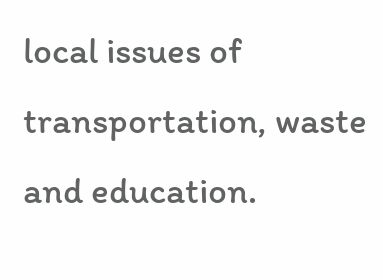local issues of transportation, waste and education.